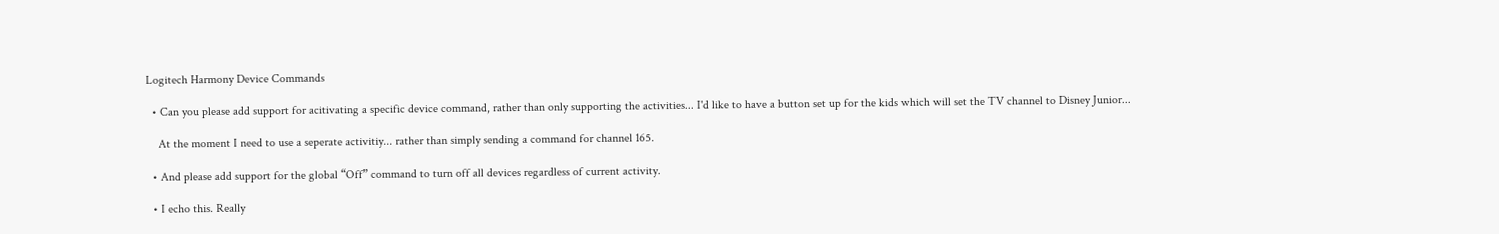Logitech Harmony Device Commands

  • Can you please add support for acitivating a specific device command, rather than only supporting the activities... I'd like to have a button set up for the kids which will set the TV channel to Disney Junior...

    At the moment I need to use a seperate activitiy... rather than simply sending a command for channel 165.

  • And please add support for the global “Off” command to turn off all devices regardless of current activity.

  • I echo this. Really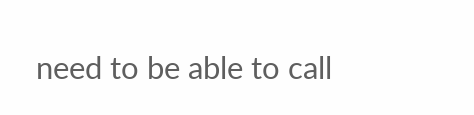need to be able to call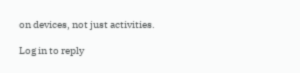on devices, not just activities.

Log in to reply